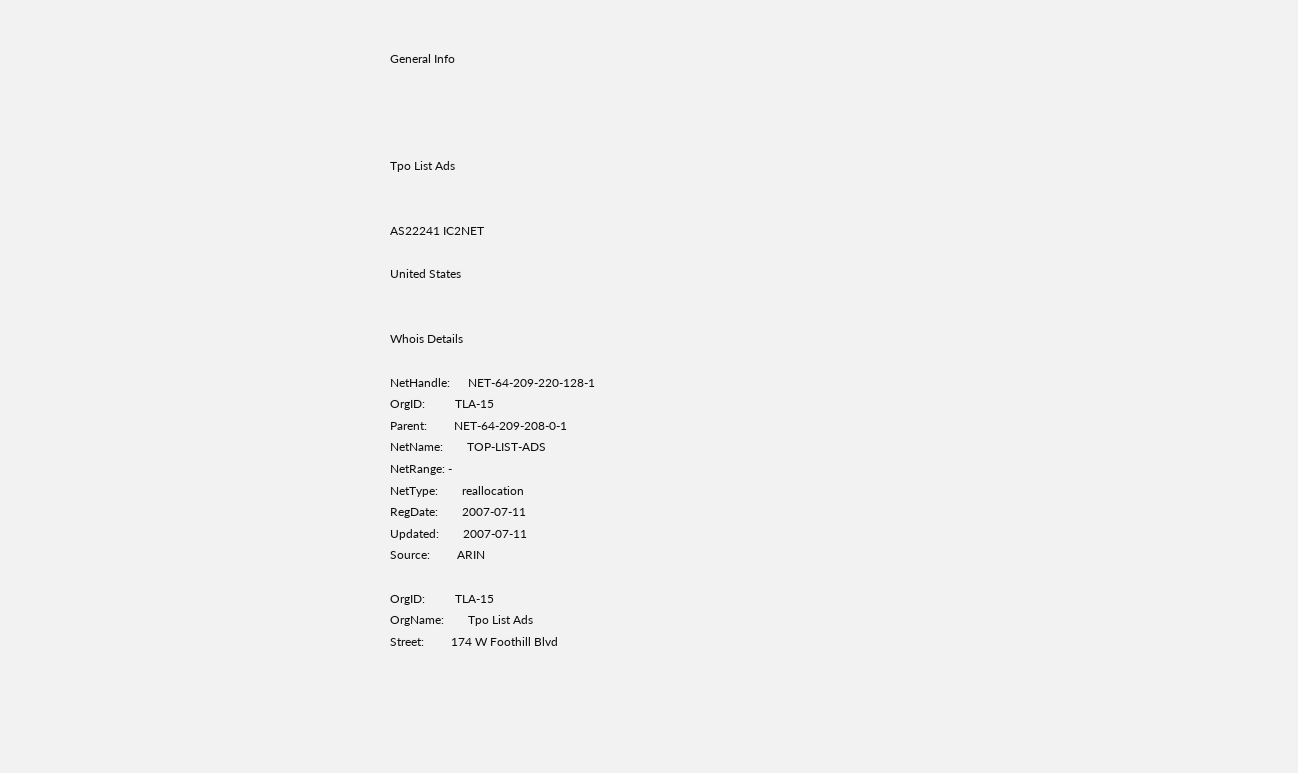General Info




Tpo List Ads


AS22241 IC2NET

United States


Whois Details

NetHandle:      NET-64-209-220-128-1
OrgID:          TLA-15
Parent:         NET-64-209-208-0-1
NetName:        TOP-LIST-ADS
NetRange: -
NetType:        reallocation
RegDate:        2007-07-11
Updated:        2007-07-11
Source:         ARIN

OrgID:          TLA-15
OrgName:        Tpo List Ads
Street:         174 W Foothill Blvd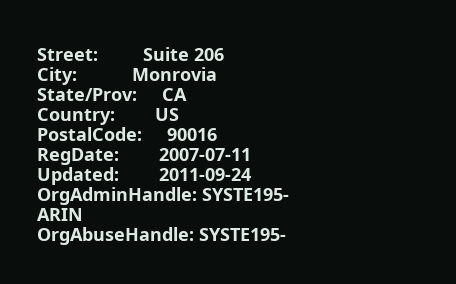Street:         Suite 206
City:           Monrovia
State/Prov:     CA
Country:        US
PostalCode:     90016
RegDate:        2007-07-11
Updated:        2011-09-24
OrgAdminHandle: SYSTE195-ARIN
OrgAbuseHandle: SYSTE195-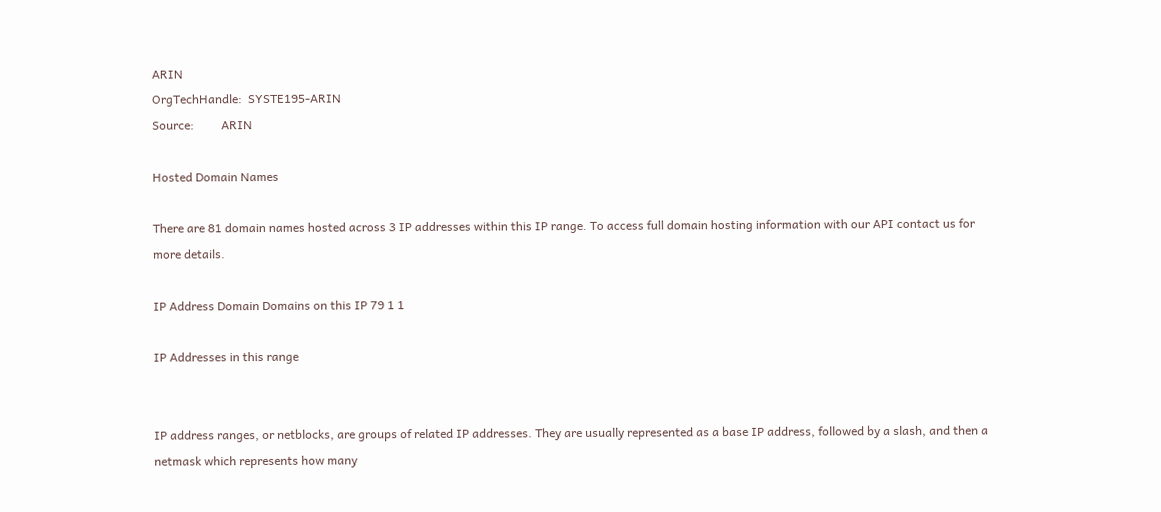ARIN
OrgTechHandle:  SYSTE195-ARIN
Source:         ARIN

Hosted Domain Names

There are 81 domain names hosted across 3 IP addresses within this IP range. To access full domain hosting information with our API contact us for more details.

IP Address Domain Domains on this IP 79 1 1

IP Addresses in this range


IP address ranges, or netblocks, are groups of related IP addresses. They are usually represented as a base IP address, followed by a slash, and then a netmask which represents how many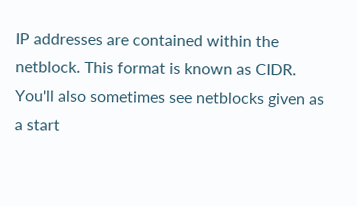IP addresses are contained within the netblock. This format is known as CIDR. You'll also sometimes see netblocks given as a start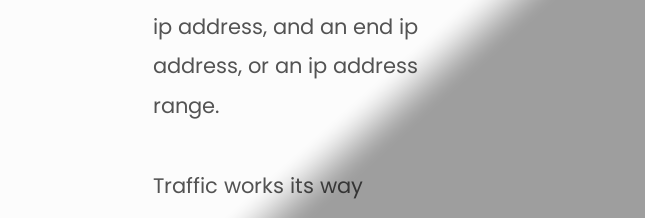ip address, and an end ip address, or an ip address range.

Traffic works its way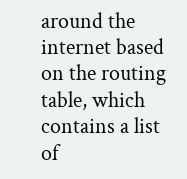around the internet based on the routing table, which contains a list of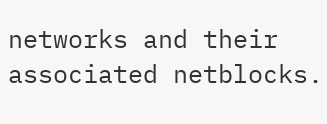networks and their associated netblocks.